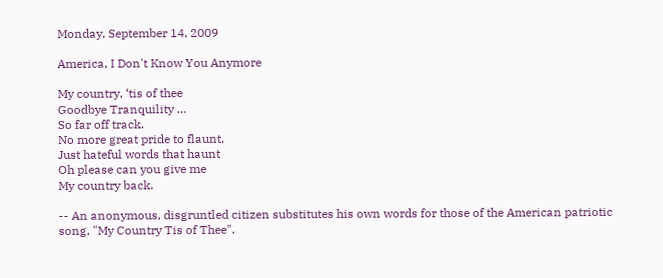Monday, September 14, 2009

America, I Don't Know You Anymore

My country, ‘tis of thee
Goodbye Tranquility …
So far off track.
No more great pride to flaunt,
Just hateful words that haunt
Oh please can you give me
My country back.

-- An anonymous, disgruntled citizen substitutes his own words for those of the American patriotic song, "My Country Tis of Thee".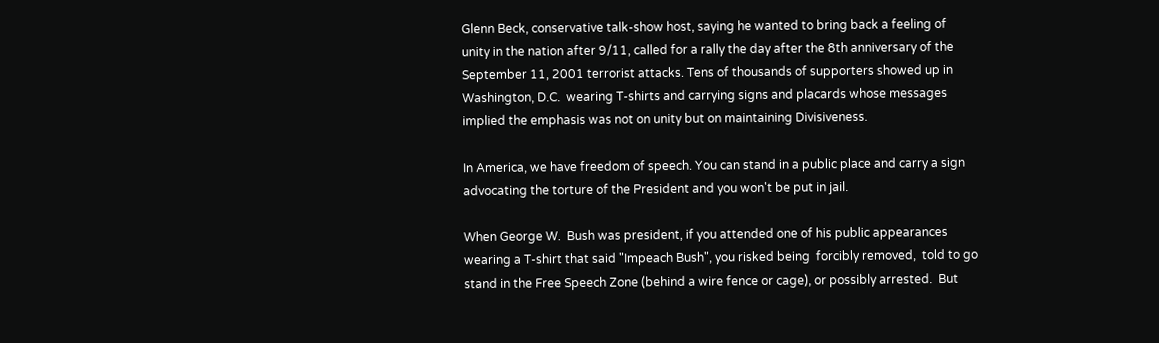Glenn Beck, conservative talk-show host, saying he wanted to bring back a feeling of unity in the nation after 9/11, called for a rally the day after the 8th anniversary of the September 11, 2001 terrorist attacks. Tens of thousands of supporters showed up in Washington, D.C.  wearing T-shirts and carrying signs and placards whose messages implied the emphasis was not on unity but on maintaining Divisiveness.

In America, we have freedom of speech. You can stand in a public place and carry a sign advocating the torture of the President and you won't be put in jail.

When George W.  Bush was president, if you attended one of his public appearances wearing a T-shirt that said "Impeach Bush", you risked being  forcibly removed,  told to go stand in the Free Speech Zone (behind a wire fence or cage), or possibly arrested.  But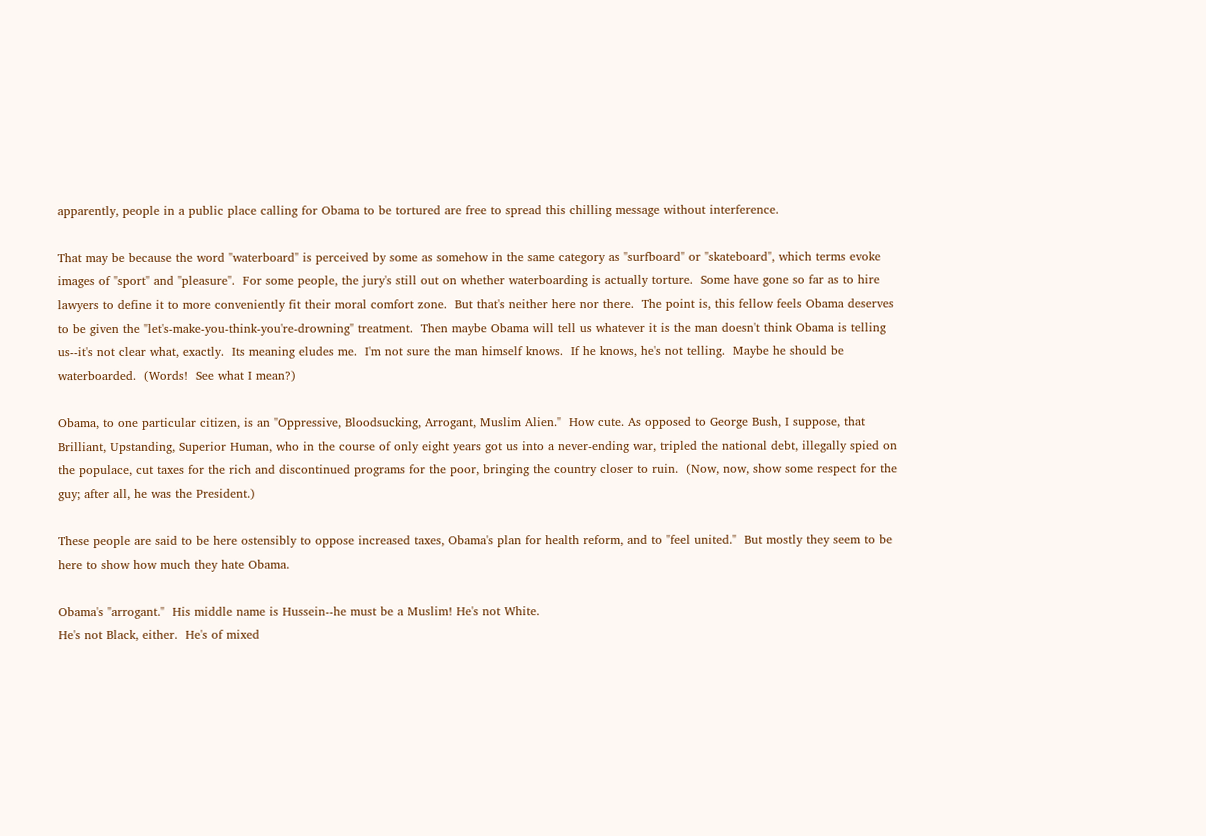apparently, people in a public place calling for Obama to be tortured are free to spread this chilling message without interference.

That may be because the word "waterboard" is perceived by some as somehow in the same category as "surfboard" or "skateboard", which terms evoke images of "sport" and "pleasure".  For some people, the jury's still out on whether waterboarding is actually torture.  Some have gone so far as to hire lawyers to define it to more conveniently fit their moral comfort zone.  But that's neither here nor there.  The point is, this fellow feels Obama deserves to be given the "let's-make-you-think-you're-drowning" treatment.  Then maybe Obama will tell us whatever it is the man doesn't think Obama is telling us--it's not clear what, exactly.  Its meaning eludes me.  I'm not sure the man himself knows.  If he knows, he's not telling.  Maybe he should be waterboarded.  (Words!  See what I mean?)

Obama, to one particular citizen, is an "Oppressive, Bloodsucking, Arrogant, Muslim Alien."  How cute. As opposed to George Bush, I suppose, that Brilliant, Upstanding, Superior Human, who in the course of only eight years got us into a never-ending war, tripled the national debt, illegally spied on the populace, cut taxes for the rich and discontinued programs for the poor, bringing the country closer to ruin.  (Now, now, show some respect for the guy; after all, he was the President.)

These people are said to be here ostensibly to oppose increased taxes, Obama's plan for health reform, and to "feel united."  But mostly they seem to be here to show how much they hate Obama.

Obama's "arrogant."  His middle name is Hussein--he must be a Muslim! He's not White.
He's not Black, either.  He's of mixed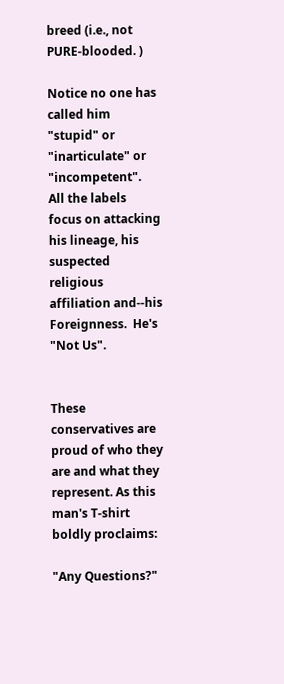breed (i.e., not PURE-blooded. )

Notice no one has called him "stupid" or "inarticulate" or "incompetent".
All the labels focus on attacking his lineage, his suspected religious affiliation and--his Foreignness.  He's "Not Us".


These conservatives are proud of who they are and what they represent. As this man's T-shirt boldly proclaims:

"Any Questions?"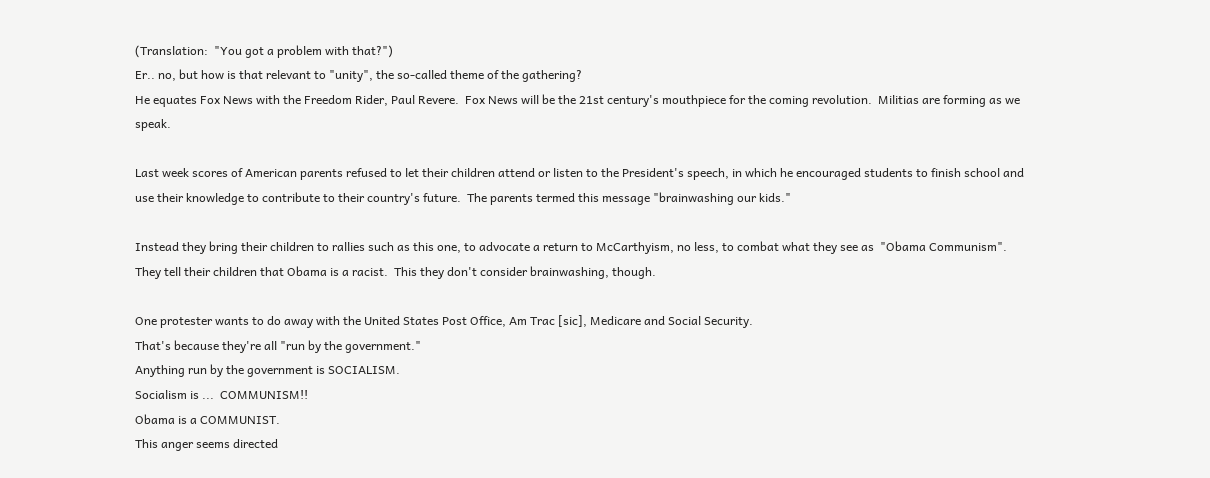(Translation:  "You got a problem with that?")
Er.. no, but how is that relevant to "unity", the so-called theme of the gathering?
He equates Fox News with the Freedom Rider, Paul Revere.  Fox News will be the 21st century's mouthpiece for the coming revolution.  Militias are forming as we speak.

Last week scores of American parents refused to let their children attend or listen to the President's speech, in which he encouraged students to finish school and use their knowledge to contribute to their country's future.  The parents termed this message "brainwashing our kids."

Instead they bring their children to rallies such as this one, to advocate a return to McCarthyism, no less, to combat what they see as  "Obama Communism".
They tell their children that Obama is a racist.  This they don't consider brainwashing, though.

One protester wants to do away with the United States Post Office, Am Trac [sic], Medicare and Social Security.
That's because they're all "run by the government."
Anything run by the government is SOCIALISM.
Socialism is ...  COMMUNISM!!
Obama is a COMMUNIST.
This anger seems directed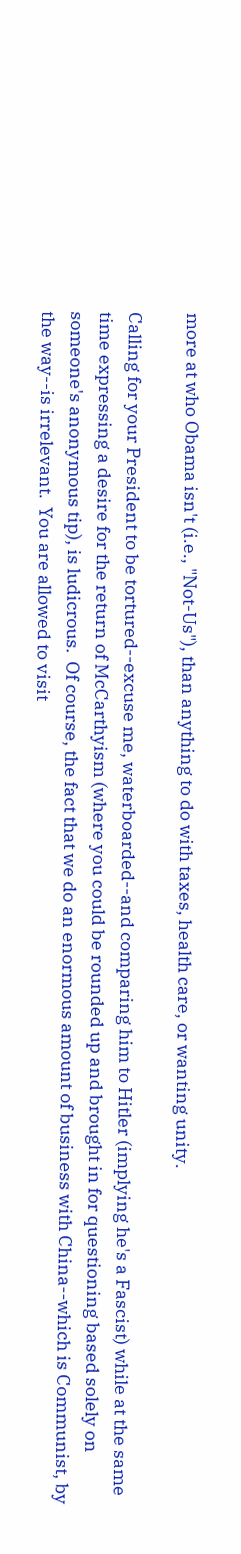more at who Obama isn't (i.e., "Not-Us"), than anything to do with taxes, health care, or wanting unity.

Calling for your President to be tortured--excuse me, waterboarded--and comparing him to Hitler (implying he's a Fascist) while at the same time expressing a desire for the return of McCarthyism (where you could be rounded up and brought in for questioning based solely on someone's anonymous tip), is ludicrous.  Of course, the fact that we do an enormous amount of business with China--which is Communist, by the way--is irrelevant.  You are allowed to visit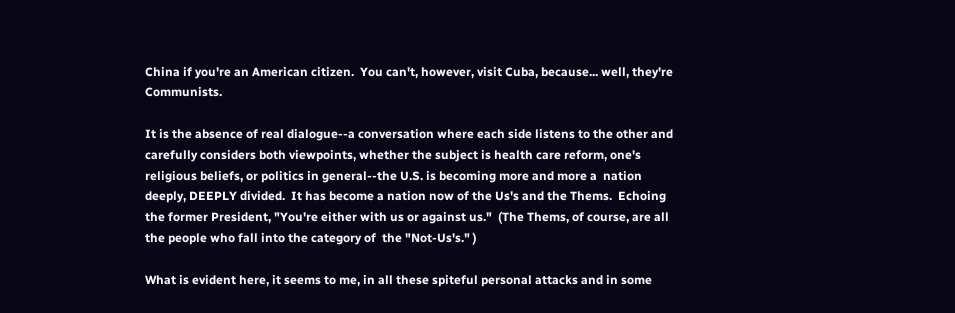China if you're an American citizen.  You can't, however, visit Cuba, because... well, they're Communists.

It is the absence of real dialogue--a conversation where each side listens to the other and carefully considers both viewpoints, whether the subject is health care reform, one's religious beliefs, or politics in general--the U.S. is becoming more and more a  nation deeply, DEEPLY divided.  It has become a nation now of the Us's and the Thems.  Echoing the former President, "You're either with us or against us."  (The Thems, of course, are all the people who fall into the category of  the "Not-Us's." )

What is evident here, it seems to me, in all these spiteful personal attacks and in some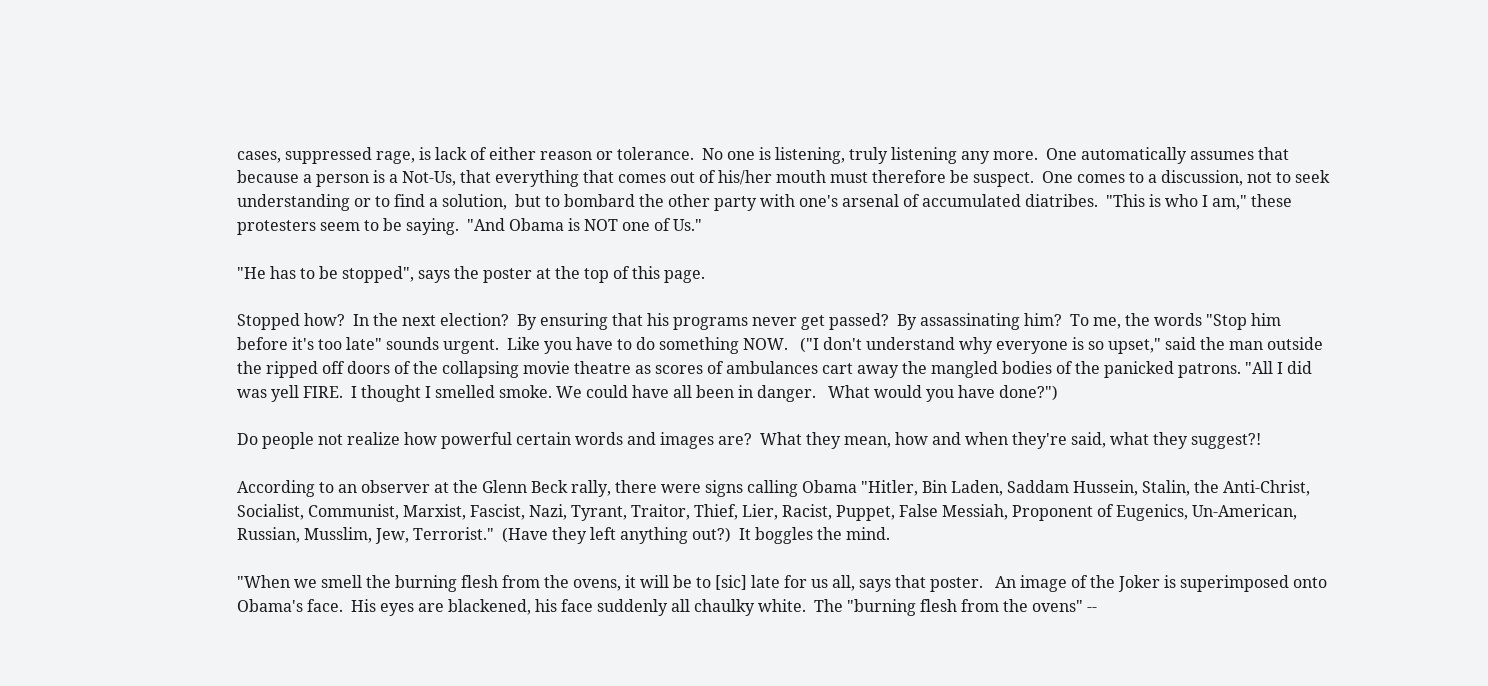cases, suppressed rage, is lack of either reason or tolerance.  No one is listening, truly listening any more.  One automatically assumes that because a person is a Not-Us, that everything that comes out of his/her mouth must therefore be suspect.  One comes to a discussion, not to seek understanding or to find a solution,  but to bombard the other party with one's arsenal of accumulated diatribes.  "This is who I am," these protesters seem to be saying.  "And Obama is NOT one of Us."

"He has to be stopped", says the poster at the top of this page.

Stopped how?  In the next election?  By ensuring that his programs never get passed?  By assassinating him?  To me, the words "Stop him before it's too late" sounds urgent.  Like you have to do something NOW.   ("I don't understand why everyone is so upset," said the man outside the ripped off doors of the collapsing movie theatre as scores of ambulances cart away the mangled bodies of the panicked patrons. "All I did was yell FIRE.  I thought I smelled smoke. We could have all been in danger.   What would you have done?")

Do people not realize how powerful certain words and images are?  What they mean, how and when they're said, what they suggest?!

According to an observer at the Glenn Beck rally, there were signs calling Obama "Hitler, Bin Laden, Saddam Hussein, Stalin, the Anti-Christ, Socialist, Communist, Marxist, Fascist, Nazi, Tyrant, Traitor, Thief, Lier, Racist, Puppet, False Messiah, Proponent of Eugenics, Un-American, Russian, Musslim, Jew, Terrorist."  (Have they left anything out?)  It boggles the mind.

"When we smell the burning flesh from the ovens, it will be to [sic] late for us all, says that poster.   An image of the Joker is superimposed onto Obama's face.  His eyes are blackened, his face suddenly all chaulky white.  The "burning flesh from the ovens" --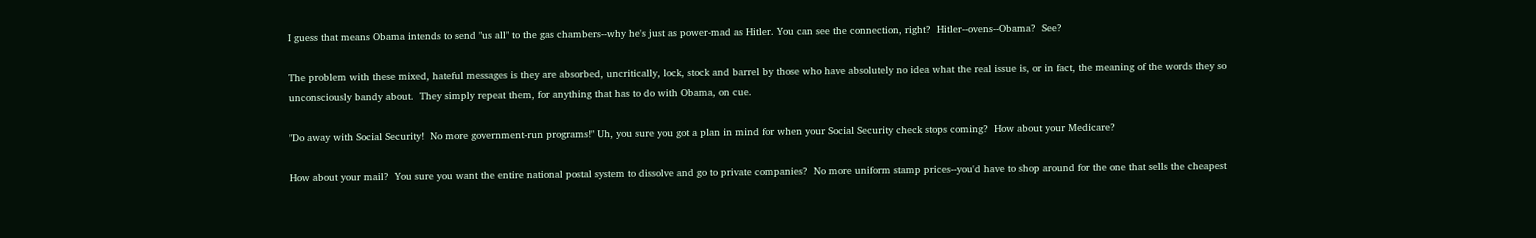I guess that means Obama intends to send "us all" to the gas chambers--why he's just as power-mad as Hitler. You can see the connection, right?  Hitler--ovens--Obama?  See?

The problem with these mixed, hateful messages is they are absorbed, uncritically, lock, stock and barrel by those who have absolutely no idea what the real issue is, or in fact, the meaning of the words they so unconsciously bandy about.  They simply repeat them, for anything that has to do with Obama, on cue.

"Do away with Social Security!  No more government-run programs!" Uh, you sure you got a plan in mind for when your Social Security check stops coming?  How about your Medicare?

How about your mail?  You sure you want the entire national postal system to dissolve and go to private companies?  No more uniform stamp prices--you'd have to shop around for the one that sells the cheapest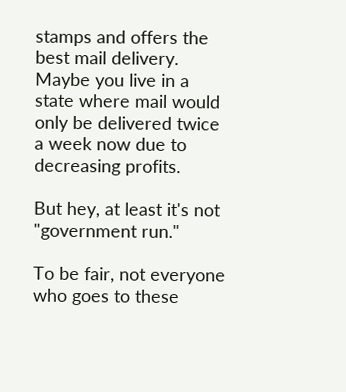stamps and offers the best mail delivery.  Maybe you live in a state where mail would only be delivered twice a week now due to decreasing profits.

But hey, at least it's not "government run."

To be fair, not everyone who goes to these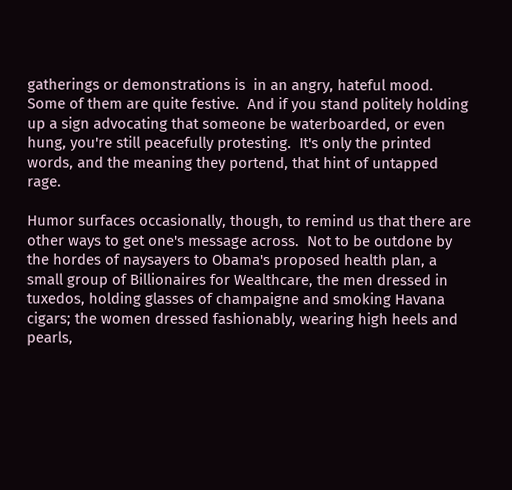gatherings or demonstrations is  in an angry, hateful mood.  Some of them are quite festive.  And if you stand politely holding up a sign advocating that someone be waterboarded, or even hung, you're still peacefully protesting.  It's only the printed words, and the meaning they portend, that hint of untapped rage.

Humor surfaces occasionally, though, to remind us that there are other ways to get one's message across.  Not to be outdone by the hordes of naysayers to Obama's proposed health plan, a small group of Billionaires for Wealthcare, the men dressed in tuxedos, holding glasses of champaigne and smoking Havana cigars; the women dressed fashionably, wearing high heels and pearls,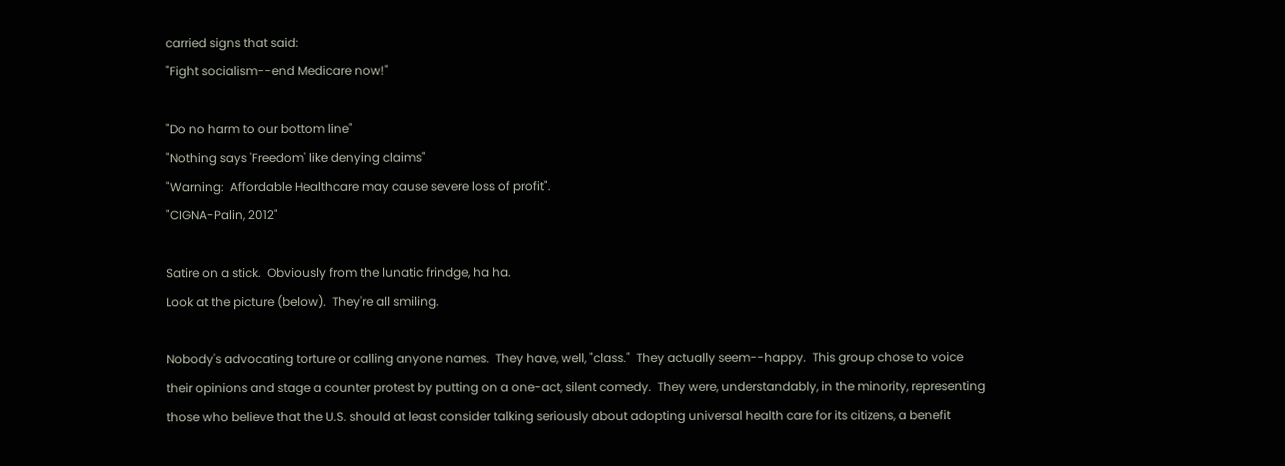carried signs that said:
"Fight socialism--end Medicare now!"

"Do no harm to our bottom line"
"Nothing says 'Freedom' like denying claims"
"Warning:  Affordable Healthcare may cause severe loss of profit".
"CIGNA-Palin, 2012"

Satire on a stick.  Obviously from the lunatic frindge, ha ha.
Look at the picture (below).  They're all smiling.

Nobody's advocating torture or calling anyone names.  They have, well, "class."  They actually seem--happy.  This group chose to voice their opinions and stage a counter protest by putting on a one-act, silent comedy.  They were, understandably, in the minority, representing those who believe that the U.S. should at least consider talking seriously about adopting universal health care for its citizens, a benefit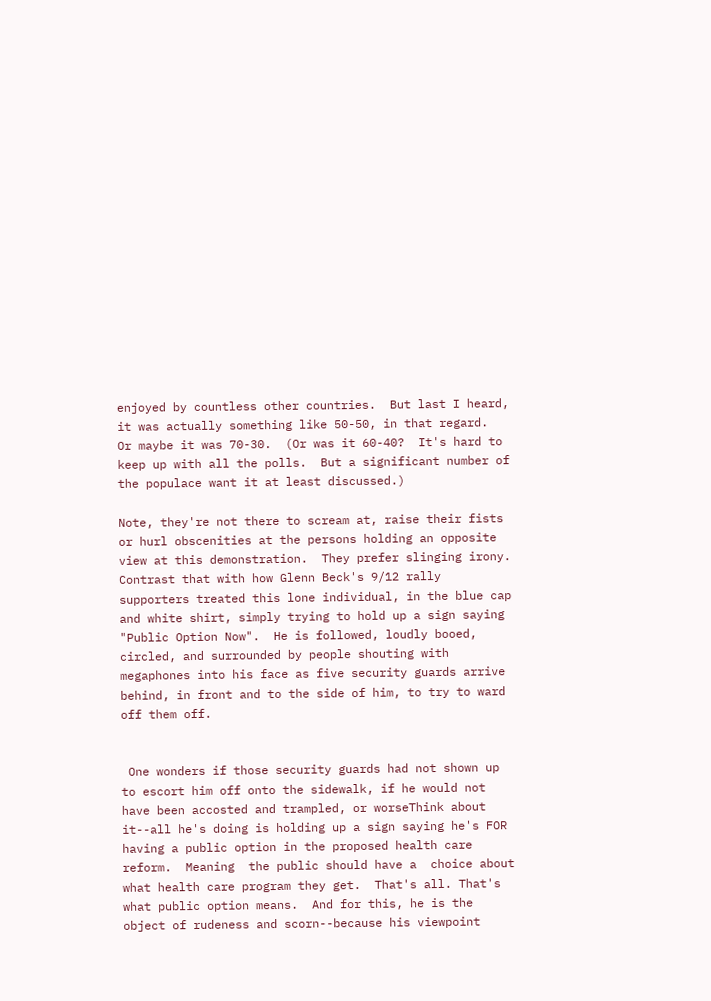enjoyed by countless other countries.  But last I heard, it was actually something like 50-50, in that regard.  Or maybe it was 70-30.  (Or was it 60-40?  It's hard to keep up with all the polls.  But a significant number of the populace want it at least discussed.)

Note, they're not there to scream at, raise their fists or hurl obscenities at the persons holding an opposite view at this demonstration.  They prefer slinging irony.  Contrast that with how Glenn Beck's 9/12 rally supporters treated this lone individual, in the blue cap and white shirt, simply trying to hold up a sign saying "Public Option Now".  He is followed, loudly booed, circled, and surrounded by people shouting with megaphones into his face as five security guards arrive behind, in front and to the side of him, to try to ward off them off.


 One wonders if those security guards had not shown up to escort him off onto the sidewalk, if he would not have been accosted and trampled, or worseThink about it--all he's doing is holding up a sign saying he's FOR having a public option in the proposed health care reform.  Meaning  the public should have a  choice about what health care program they get.  That's all. That's what public option means.  And for this, he is the object of rudeness and scorn--because his viewpoint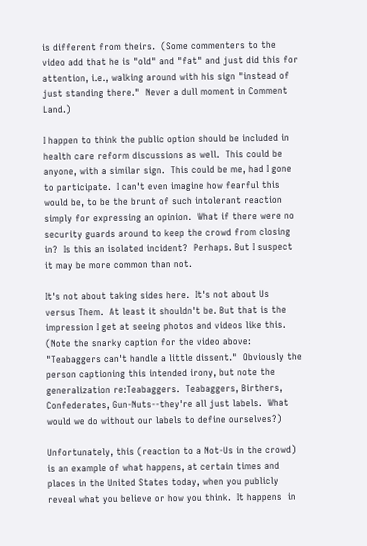is different from theirs.  (Some commenters to the video add that he is "old" and "fat" and just did this for attention, i.e., walking around with his sign "instead of just standing there."  Never a dull moment in Comment Land.)

I happen to think the public option should be included in health care reform discussions as well.  This could be anyone, with a similar sign.  This could be me, had I gone to participate.  I can't even imagine how fearful this would be, to be the brunt of such intolerant reaction simply for expressing an opinion.  What if there were no security guards around to keep the crowd from closing in?  Is this an isolated incident?  Perhaps. But I suspect it may be more common than not.

It's not about taking sides here.  It's not about Us versus Them.  At least it shouldn't be. But that is the impression I get at seeing photos and videos like this.  (Note the snarky caption for the video above:  "Teabaggers can't handle a little dissent."  Obviously the person captioning this intended irony, but note the generalization re:Teabaggers.  Teabaggers, Birthers, Confederates, Gun-Nuts--they're all just labels.  What would we do without our labels to define ourselves?)

Unfortunately, this (reaction to a Not-Us in the crowd)  is an example of what happens, at certain times and places in the United States today, when you publicly reveal what you believe or how you think.  It happens  in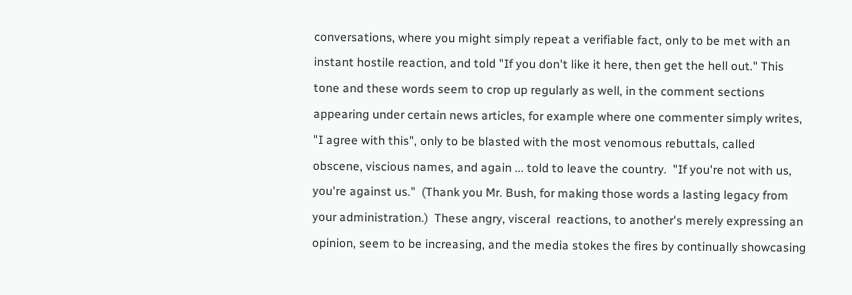conversations, where you might simply repeat a verifiable fact, only to be met with an instant hostile reaction, and told "If you don't like it here, then get the hell out." This tone and these words seem to crop up regularly as well, in the comment sections appearing under certain news articles, for example where one commenter simply writes, "I agree with this", only to be blasted with the most venomous rebuttals, called obscene, viscious names, and again ... told to leave the country.  "If you're not with us, you're against us."  (Thank you Mr. Bush, for making those words a lasting legacy from your administration.)  These angry, visceral  reactions, to another's merely expressing an opinion, seem to be increasing, and the media stokes the fires by continually showcasing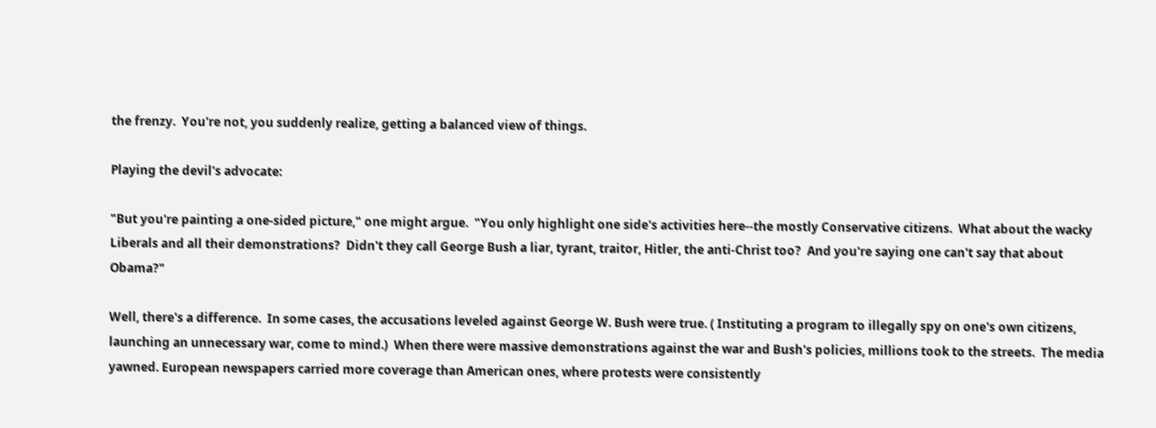the frenzy.  You're not, you suddenly realize, getting a balanced view of things.

Playing the devil's advocate:

"But you're painting a one-sided picture," one might argue.  "You only highlight one side's activities here--the mostly Conservative citizens.  What about the wacky Liberals and all their demonstrations?  Didn't they call George Bush a liar, tyrant, traitor, Hitler, the anti-Christ too?  And you're saying one can't say that about Obama?"

Well, there's a difference.  In some cases, the accusations leveled against George W. Bush were true. ( Instituting a program to illegally spy on one's own citizens, launching an unnecessary war, come to mind.)  When there were massive demonstrations against the war and Bush's policies, millions took to the streets.  The media yawned. European newspapers carried more coverage than American ones, where protests were consistently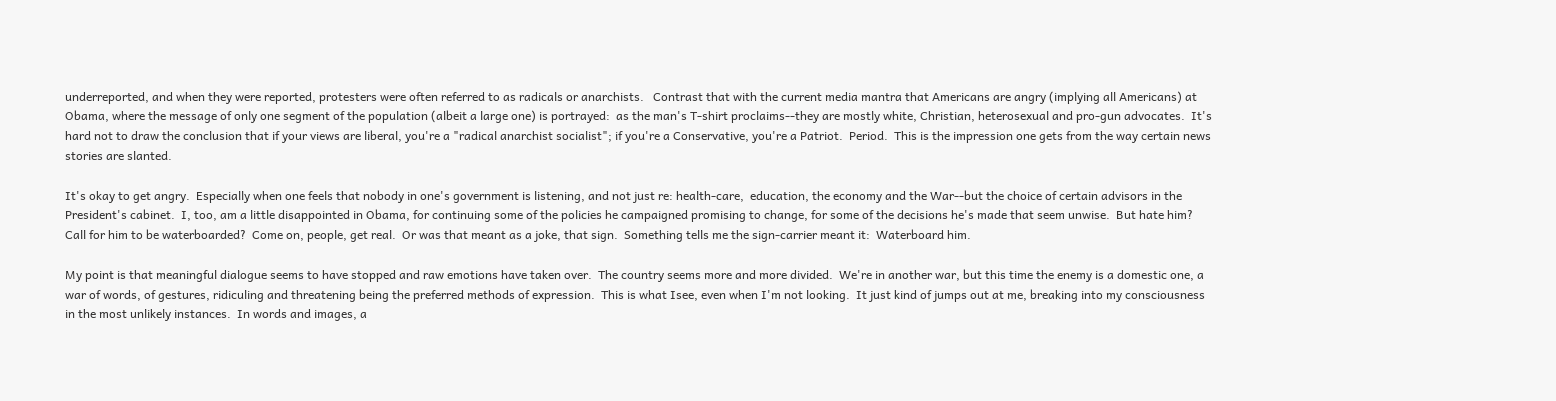underreported, and when they were reported, protesters were often referred to as radicals or anarchists.   Contrast that with the current media mantra that Americans are angry (implying all Americans) at Obama, where the message of only one segment of the population (albeit a large one) is portrayed:  as the man's T-shirt proclaims--they are mostly white, Christian, heterosexual and pro-gun advocates.  It's hard not to draw the conclusion that if your views are liberal, you're a "radical anarchist socialist"; if you're a Conservative, you're a Patriot.  Period.  This is the impression one gets from the way certain news stories are slanted.

It's okay to get angry.  Especially when one feels that nobody in one's government is listening, and not just re: health-care,  education, the economy and the War--but the choice of certain advisors in the President's cabinet.  I, too, am a little disappointed in Obama, for continuing some of the policies he campaigned promising to change, for some of the decisions he's made that seem unwise.  But hate him?  Call for him to be waterboarded?  Come on, people, get real.  Or was that meant as a joke, that sign.  Something tells me the sign-carrier meant it:  Waterboard him.

My point is that meaningful dialogue seems to have stopped and raw emotions have taken over.  The country seems more and more divided.  We're in another war, but this time the enemy is a domestic one, a war of words, of gestures, ridiculing and threatening being the preferred methods of expression.  This is what Isee, even when I'm not looking.  It just kind of jumps out at me, breaking into my consciousness in the most unlikely instances.  In words and images, a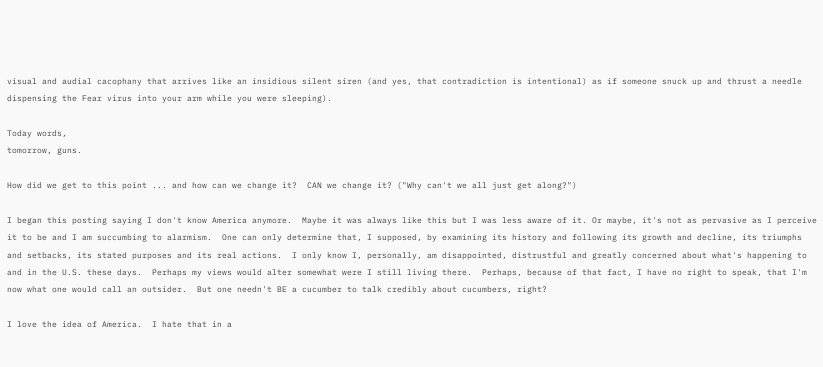visual and audial cacophany that arrives like an insidious silent siren (and yes, that contradiction is intentional) as if someone snuck up and thrust a needle dispensing the Fear virus into your arm while you were sleeping).

Today words,
tomorrow, guns.

How did we get to this point ... and how can we change it?  CAN we change it? ("Why can't we all just get along?")

I began this posting saying I don't know America anymore.  Maybe it was always like this but I was less aware of it. Or maybe, it's not as pervasive as I perceive it to be and I am succumbing to alarmism.  One can only determine that, I supposed, by examining its history and following its growth and decline, its triumphs and setbacks, its stated purposes and its real actions.  I only know I, personally, am disappointed, distrustful and greatly concerned about what's happening to and in the U.S. these days.  Perhaps my views would alter somewhat were I still living there.  Perhaps, because of that fact, I have no right to speak, that I'm now what one would call an outsider.  But one needn't BE a cucumber to talk credibly about cucumbers, right?

I love the idea of America.  I hate that in a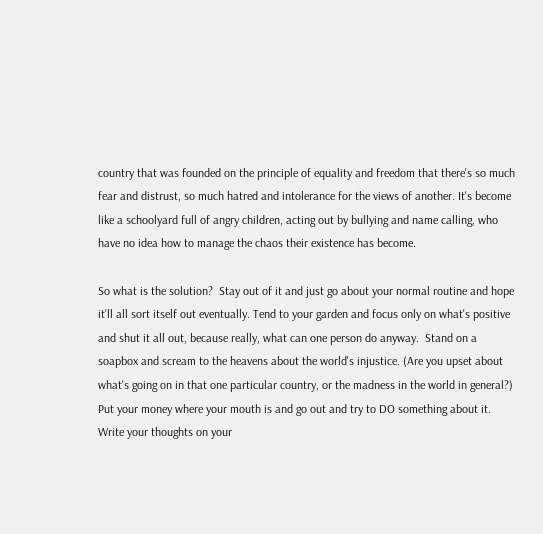country that was founded on the principle of equality and freedom that there's so much fear and distrust, so much hatred and intolerance for the views of another. It's become like a schoolyard full of angry children, acting out by bullying and name calling, who have no idea how to manage the chaos their existence has become.

So what is the solution?  Stay out of it and just go about your normal routine and hope it'll all sort itself out eventually. Tend to your garden and focus only on what's positive and shut it all out, because really, what can one person do anyway.  Stand on a soapbox and scream to the heavens about the world's injustice. (Are you upset about what's going on in that one particular country, or the madness in the world in general?)    Put your money where your mouth is and go out and try to DO something about it.  Write your thoughts on your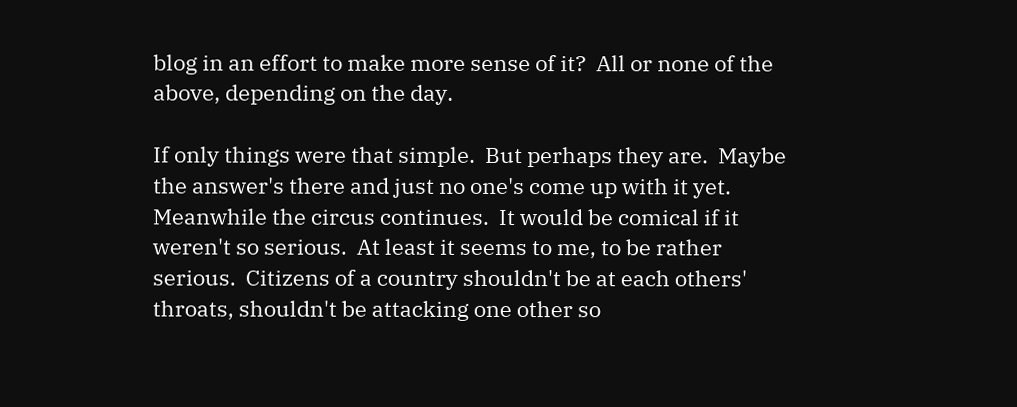blog in an effort to make more sense of it?  All or none of the above, depending on the day.

If only things were that simple.  But perhaps they are.  Maybe the answer's there and just no one's come up with it yet.  Meanwhile the circus continues.  It would be comical if it weren't so serious.  At least it seems to me, to be rather serious.  Citizens of a country shouldn't be at each others' throats, shouldn't be attacking one other so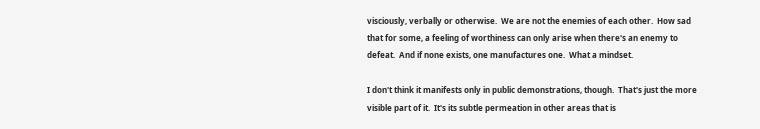visciously, verbally or otherwise.  We are not the enemies of each other.  How sad that for some, a feeling of worthiness can only arise when there's an enemy to defeat.  And if none exists, one manufactures one.  What a mindset.

I don't think it manifests only in public demonstrations, though.  That's just the more visible part of it.  It's its subtle permeation in other areas that is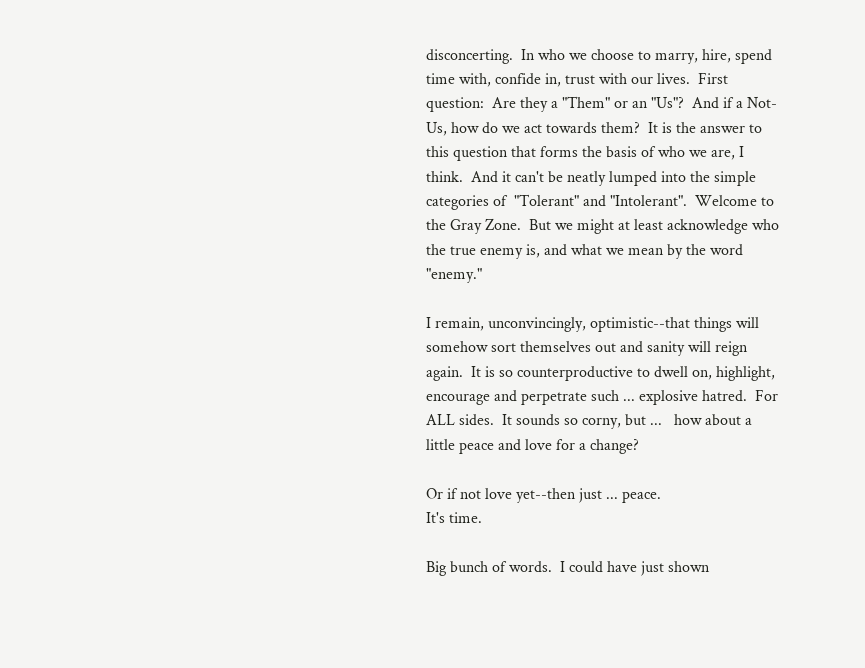disconcerting.  In who we choose to marry, hire, spend time with, confide in, trust with our lives.  First question:  Are they a "Them" or an "Us"?  And if a Not-Us, how do we act towards them?  It is the answer to this question that forms the basis of who we are, I think.  And it can't be neatly lumped into the simple categories of  "Tolerant" and "Intolerant".  Welcome to the Gray Zone.  But we might at least acknowledge who the true enemy is, and what we mean by the word "enemy."

I remain, unconvincingly, optimistic--that things will somehow sort themselves out and sanity will reign again.  It is so counterproductive to dwell on, highlight, encourage and perpetrate such ... explosive hatred.  For ALL sides.  It sounds so corny, but ...   how about a little peace and love for a change?

Or if not love yet--then just ... peace.
It's time.

Big bunch of words.  I could have just shown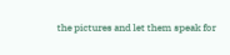the pictures and let them speak for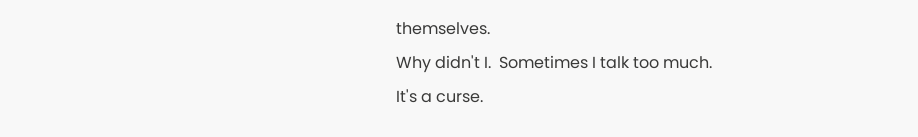themselves.
Why didn't I.  Sometimes I talk too much.
It's a curse.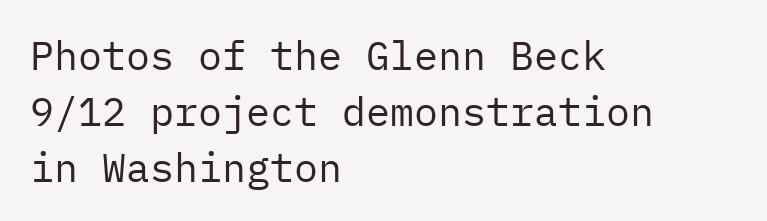Photos of the Glenn Beck 9/12 project demonstration in Washington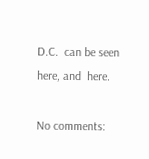D.C.  can be seen  here, and  here.

No comments: